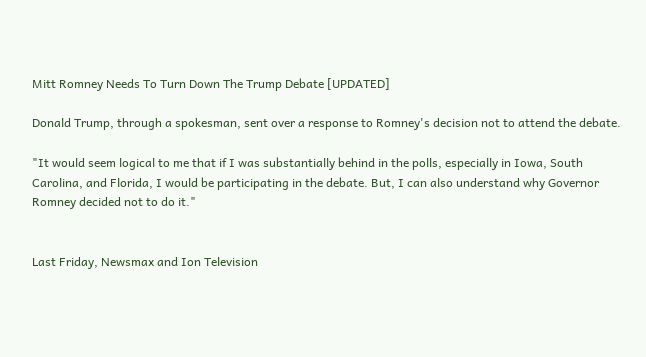Mitt Romney Needs To Turn Down The Trump Debate [UPDATED]

Donald Trump, through a spokesman, sent over a response to Romney's decision not to attend the debate.

"It would seem logical to me that if I was substantially behind in the polls, especially in Iowa, South Carolina, and Florida, I would be participating in the debate. But, I can also understand why Governor Romney decided not to do it."


Last Friday, Newsmax and Ion Television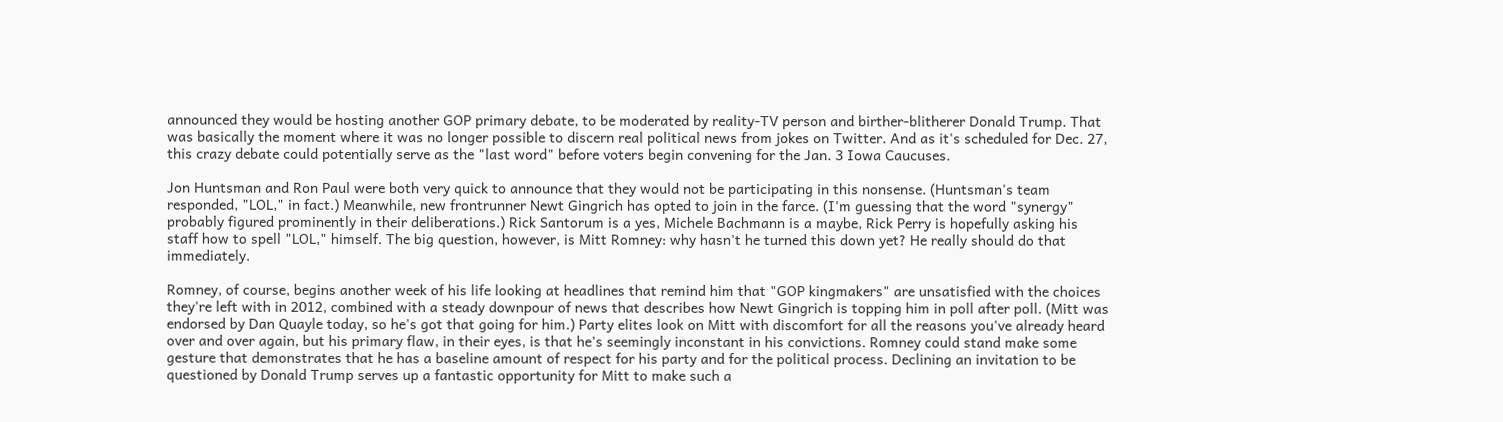announced they would be hosting another GOP primary debate, to be moderated by reality-TV person and birther-blitherer Donald Trump. That was basically the moment where it was no longer possible to discern real political news from jokes on Twitter. And as it's scheduled for Dec. 27, this crazy debate could potentially serve as the "last word" before voters begin convening for the Jan. 3 Iowa Caucuses.

Jon Huntsman and Ron Paul were both very quick to announce that they would not be participating in this nonsense. (Huntsman's team responded, "LOL," in fact.) Meanwhile, new frontrunner Newt Gingrich has opted to join in the farce. (I'm guessing that the word "synergy" probably figured prominently in their deliberations.) Rick Santorum is a yes, Michele Bachmann is a maybe, Rick Perry is hopefully asking his staff how to spell "LOL," himself. The big question, however, is Mitt Romney: why hasn't he turned this down yet? He really should do that immediately.

Romney, of course, begins another week of his life looking at headlines that remind him that "GOP kingmakers" are unsatisfied with the choices they're left with in 2012, combined with a steady downpour of news that describes how Newt Gingrich is topping him in poll after poll. (Mitt was endorsed by Dan Quayle today, so he's got that going for him.) Party elites look on Mitt with discomfort for all the reasons you've already heard over and over again, but his primary flaw, in their eyes, is that he's seemingly inconstant in his convictions. Romney could stand make some gesture that demonstrates that he has a baseline amount of respect for his party and for the political process. Declining an invitation to be questioned by Donald Trump serves up a fantastic opportunity for Mitt to make such a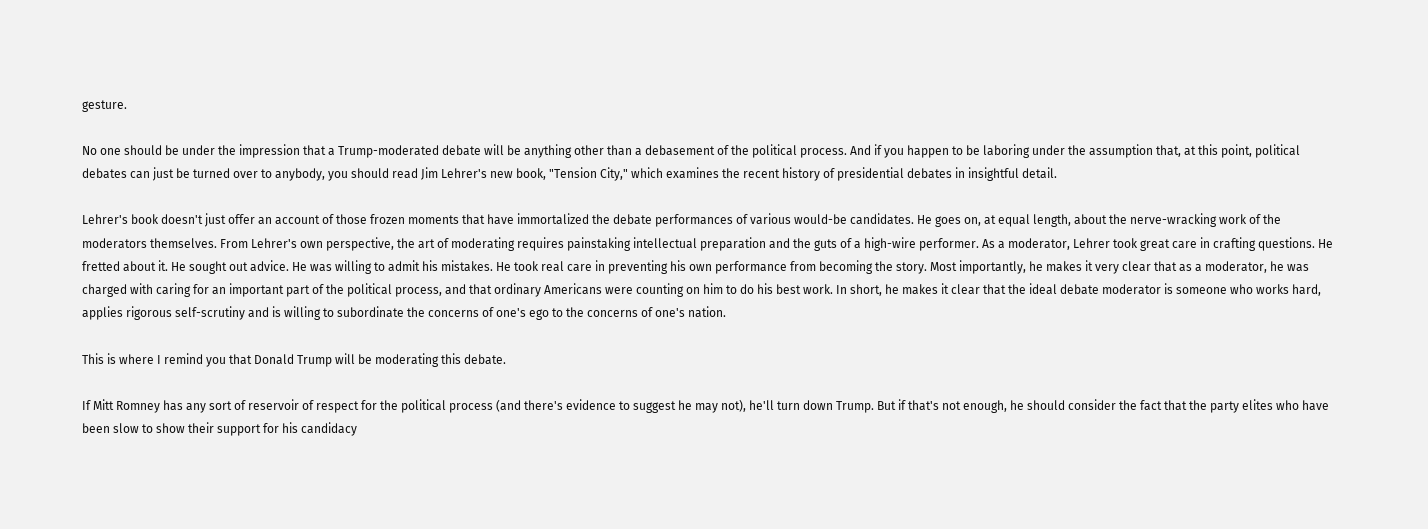gesture.

No one should be under the impression that a Trump-moderated debate will be anything other than a debasement of the political process. And if you happen to be laboring under the assumption that, at this point, political debates can just be turned over to anybody, you should read Jim Lehrer's new book, "Tension City," which examines the recent history of presidential debates in insightful detail.

Lehrer's book doesn't just offer an account of those frozen moments that have immortalized the debate performances of various would-be candidates. He goes on, at equal length, about the nerve-wracking work of the moderators themselves. From Lehrer's own perspective, the art of moderating requires painstaking intellectual preparation and the guts of a high-wire performer. As a moderator, Lehrer took great care in crafting questions. He fretted about it. He sought out advice. He was willing to admit his mistakes. He took real care in preventing his own performance from becoming the story. Most importantly, he makes it very clear that as a moderator, he was charged with caring for an important part of the political process, and that ordinary Americans were counting on him to do his best work. In short, he makes it clear that the ideal debate moderator is someone who works hard, applies rigorous self-scrutiny and is willing to subordinate the concerns of one's ego to the concerns of one's nation.

This is where I remind you that Donald Trump will be moderating this debate.

If Mitt Romney has any sort of reservoir of respect for the political process (and there's evidence to suggest he may not), he'll turn down Trump. But if that's not enough, he should consider the fact that the party elites who have been slow to show their support for his candidacy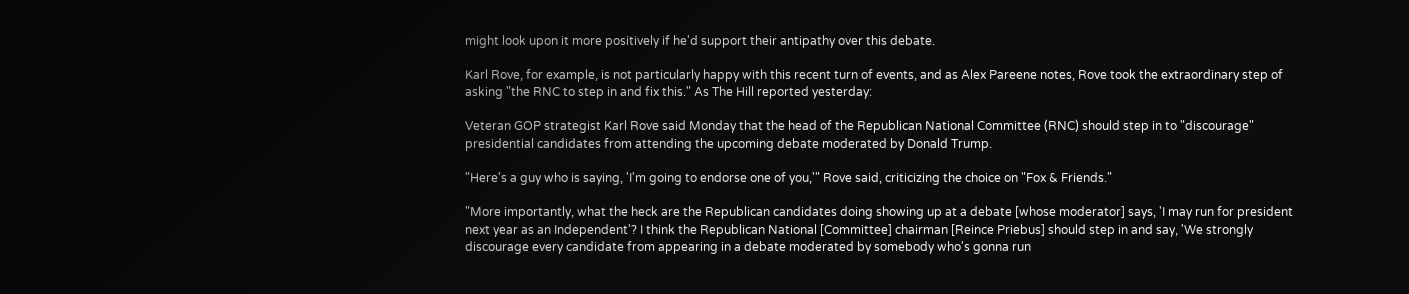might look upon it more positively if he'd support their antipathy over this debate.

Karl Rove, for example, is not particularly happy with this recent turn of events, and as Alex Pareene notes, Rove took the extraordinary step of asking "the RNC to step in and fix this." As The Hill reported yesterday:

Veteran GOP strategist Karl Rove said Monday that the head of the Republican National Committee (RNC) should step in to "discourage" presidential candidates from attending the upcoming debate moderated by Donald Trump.

"Here's a guy who is saying, 'I'm going to endorse one of you,'" Rove said, criticizing the choice on "Fox & Friends."

"More importantly, what the heck are the Republican candidates doing showing up at a debate [whose moderator] says, 'I may run for president next year as an Independent'? I think the Republican National [Committee] chairman [Reince Priebus] should step in and say, 'We strongly discourage every candidate from appearing in a debate moderated by somebody who's gonna run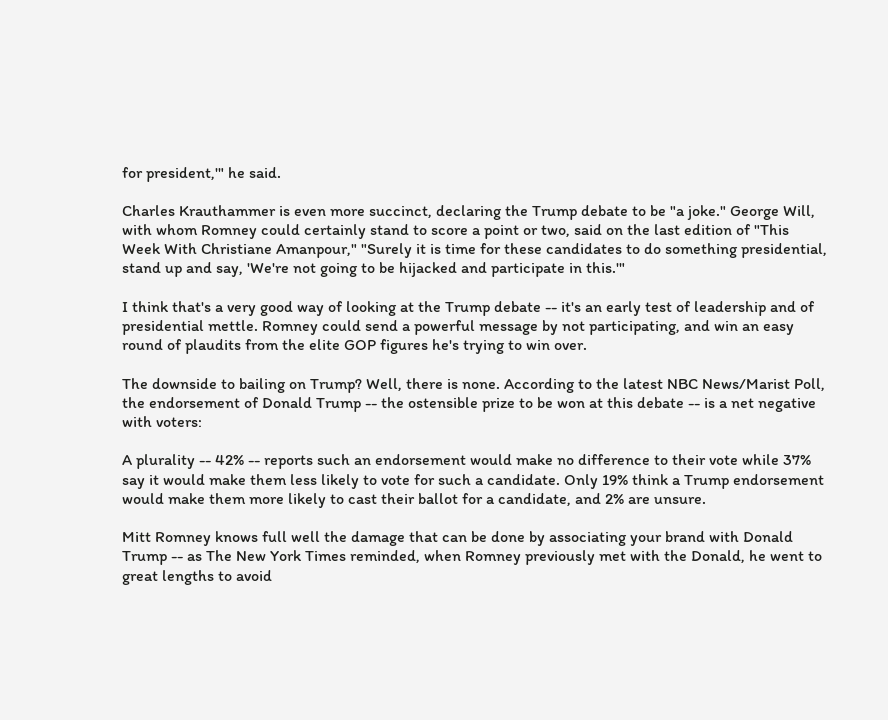for president,'" he said.

Charles Krauthammer is even more succinct, declaring the Trump debate to be "a joke." George Will, with whom Romney could certainly stand to score a point or two, said on the last edition of "This Week With Christiane Amanpour," "Surely it is time for these candidates to do something presidential, stand up and say, 'We're not going to be hijacked and participate in this.'"

I think that's a very good way of looking at the Trump debate -- it's an early test of leadership and of presidential mettle. Romney could send a powerful message by not participating, and win an easy round of plaudits from the elite GOP figures he's trying to win over.

The downside to bailing on Trump? Well, there is none. According to the latest NBC News/Marist Poll, the endorsement of Donald Trump -- the ostensible prize to be won at this debate -- is a net negative with voters:

A plurality -- 42% -- reports such an endorsement would make no difference to their vote while 37% say it would make them less likely to vote for such a candidate. Only 19% think a Trump endorsement would make them more likely to cast their ballot for a candidate, and 2% are unsure.

Mitt Romney knows full well the damage that can be done by associating your brand with Donald Trump -- as The New York Times reminded, when Romney previously met with the Donald, he went to great lengths to avoid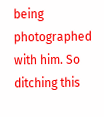being photographed with him. So ditching this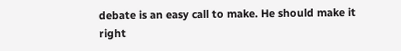debate is an easy call to make. He should make it right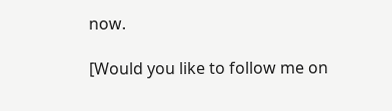now.

[Would you like to follow me on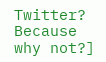Twitter? Because why not?]